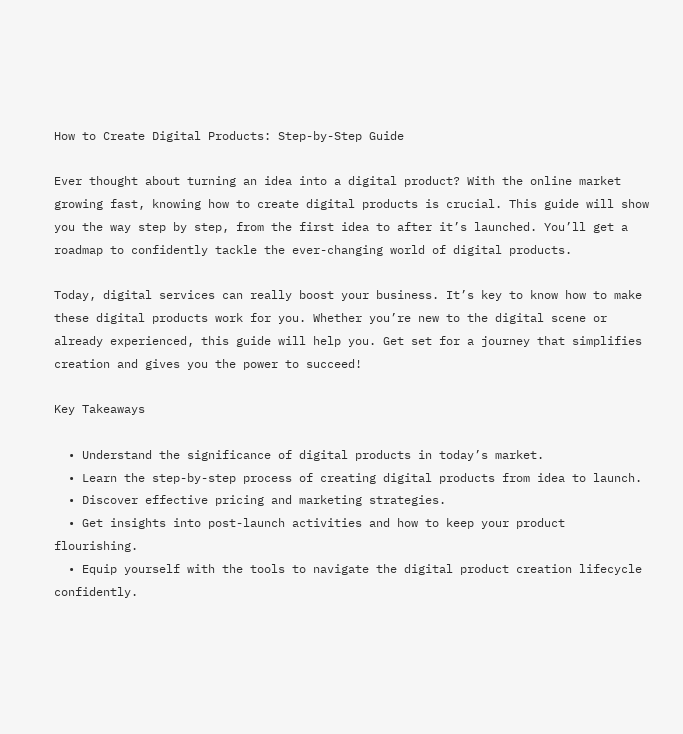How to Create Digital Products: Step-by-Step Guide

Ever thought about turning an idea into a digital product? With the online market growing fast, knowing how to create digital products is crucial. This guide will show you the way step by step, from the first idea to after it’s launched. You’ll get a roadmap to confidently tackle the ever-changing world of digital products.

Today, digital services can really boost your business. It’s key to know how to make these digital products work for you. Whether you’re new to the digital scene or already experienced, this guide will help you. Get set for a journey that simplifies creation and gives you the power to succeed!

Key Takeaways

  • Understand the significance of digital products in today’s market.
  • Learn the step-by-step process of creating digital products from idea to launch.
  • Discover effective pricing and marketing strategies.
  • Get insights into post-launch activities and how to keep your product flourishing.
  • Equip yourself with the tools to navigate the digital product creation lifecycle confidently.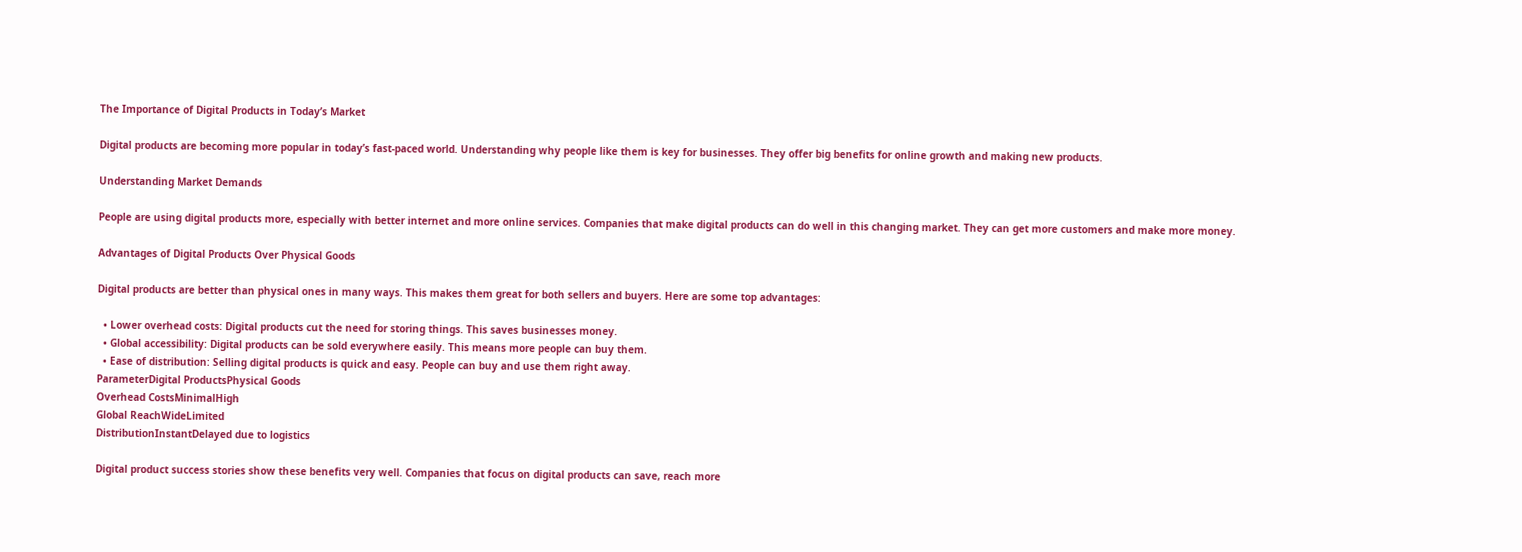The Importance of Digital Products in Today’s Market

Digital products are becoming more popular in today’s fast-paced world. Understanding why people like them is key for businesses. They offer big benefits for online growth and making new products.

Understanding Market Demands

People are using digital products more, especially with better internet and more online services. Companies that make digital products can do well in this changing market. They can get more customers and make more money.

Advantages of Digital Products Over Physical Goods

Digital products are better than physical ones in many ways. This makes them great for both sellers and buyers. Here are some top advantages:

  • Lower overhead costs: Digital products cut the need for storing things. This saves businesses money.
  • Global accessibility: Digital products can be sold everywhere easily. This means more people can buy them.
  • Ease of distribution: Selling digital products is quick and easy. People can buy and use them right away.
ParameterDigital ProductsPhysical Goods
Overhead CostsMinimalHigh
Global ReachWideLimited
DistributionInstantDelayed due to logistics

Digital product success stories show these benefits very well. Companies that focus on digital products can save, reach more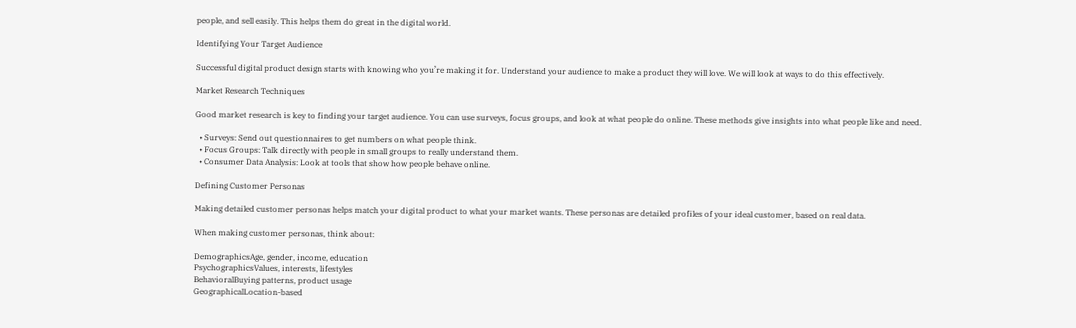people, and sell easily. This helps them do great in the digital world.

Identifying Your Target Audience

Successful digital product design starts with knowing who you’re making it for. Understand your audience to make a product they will love. We will look at ways to do this effectively.

Market Research Techniques

Good market research is key to finding your target audience. You can use surveys, focus groups, and look at what people do online. These methods give insights into what people like and need.

  • Surveys: Send out questionnaires to get numbers on what people think.
  • Focus Groups: Talk directly with people in small groups to really understand them.
  • Consumer Data Analysis: Look at tools that show how people behave online.

Defining Customer Personas

Making detailed customer personas helps match your digital product to what your market wants. These personas are detailed profiles of your ideal customer, based on real data.

When making customer personas, think about:

DemographicsAge, gender, income, education
PsychographicsValues, interests, lifestyles
BehavioralBuying patterns, product usage
GeographicalLocation-based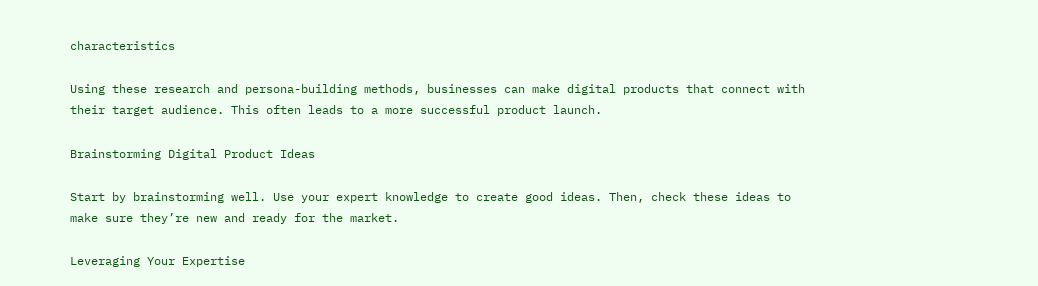characteristics

Using these research and persona-building methods, businesses can make digital products that connect with their target audience. This often leads to a more successful product launch.

Brainstorming Digital Product Ideas

Start by brainstorming well. Use your expert knowledge to create good ideas. Then, check these ideas to make sure they’re new and ready for the market.

Leveraging Your Expertise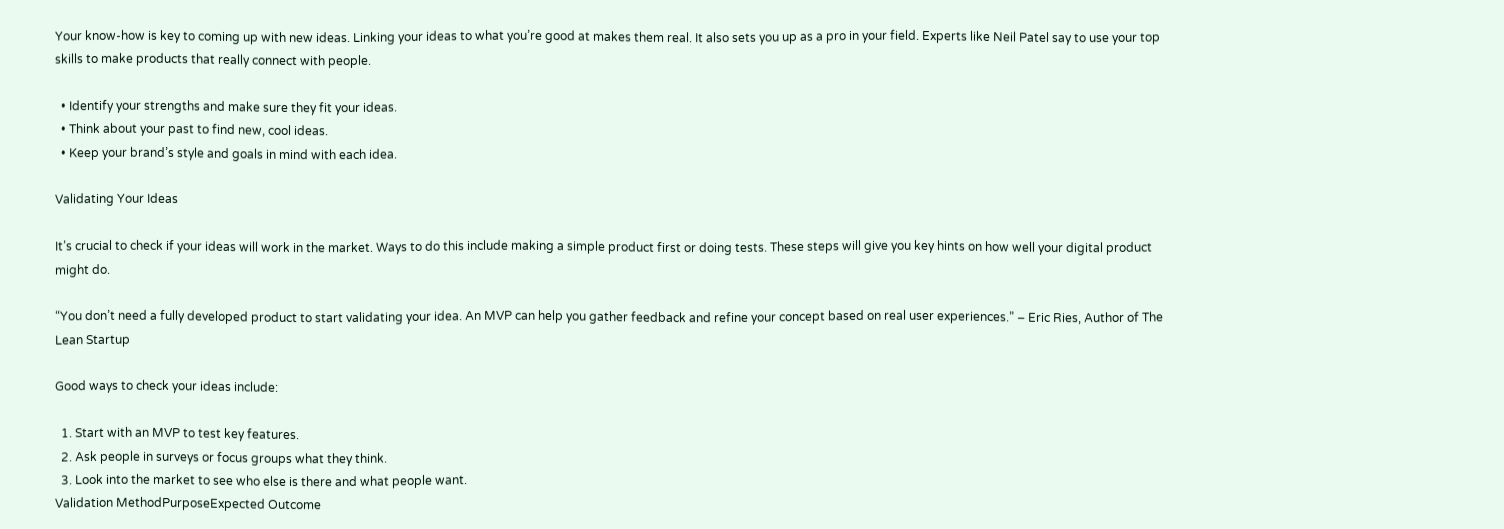Your know-how is key to coming up with new ideas. Linking your ideas to what you’re good at makes them real. It also sets you up as a pro in your field. Experts like Neil Patel say to use your top skills to make products that really connect with people.

  • Identify your strengths and make sure they fit your ideas.
  • Think about your past to find new, cool ideas.
  • Keep your brand’s style and goals in mind with each idea.

Validating Your Ideas

It’s crucial to check if your ideas will work in the market. Ways to do this include making a simple product first or doing tests. These steps will give you key hints on how well your digital product might do.

“You don’t need a fully developed product to start validating your idea. An MVP can help you gather feedback and refine your concept based on real user experiences.” – Eric Ries, Author of The Lean Startup

Good ways to check your ideas include:

  1. Start with an MVP to test key features.
  2. Ask people in surveys or focus groups what they think.
  3. Look into the market to see who else is there and what people want.
Validation MethodPurposeExpected Outcome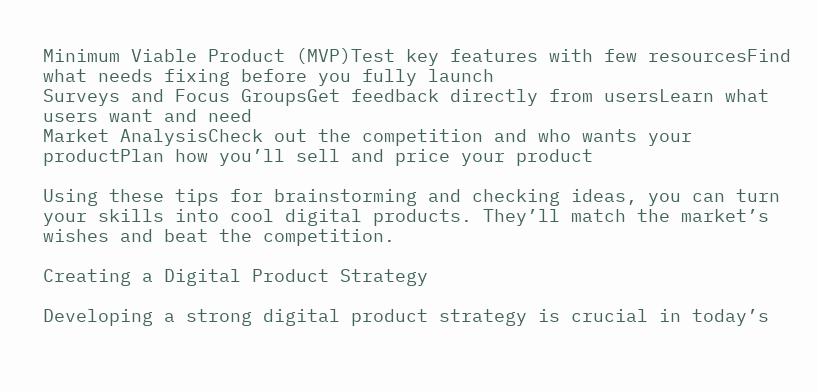Minimum Viable Product (MVP)Test key features with few resourcesFind what needs fixing before you fully launch
Surveys and Focus GroupsGet feedback directly from usersLearn what users want and need
Market AnalysisCheck out the competition and who wants your productPlan how you’ll sell and price your product

Using these tips for brainstorming and checking ideas, you can turn your skills into cool digital products. They’ll match the market’s wishes and beat the competition.

Creating a Digital Product Strategy

Developing a strong digital product strategy is crucial in today’s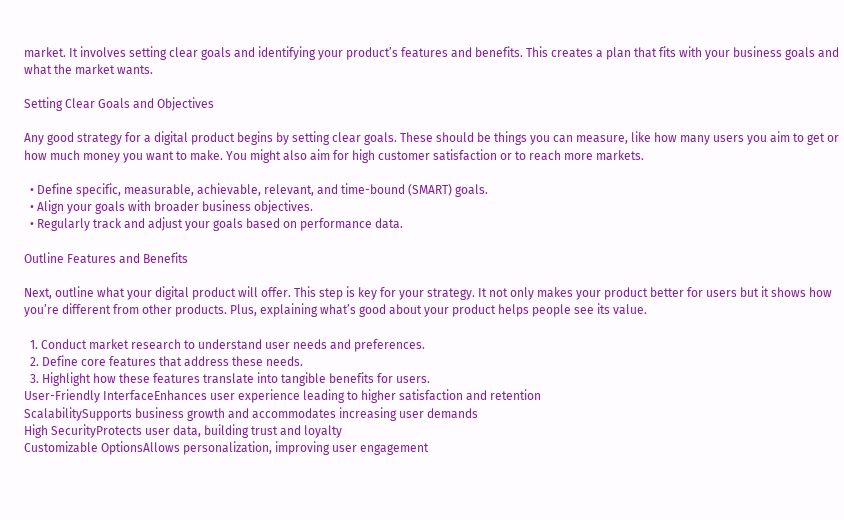market. It involves setting clear goals and identifying your product’s features and benefits. This creates a plan that fits with your business goals and what the market wants.

Setting Clear Goals and Objectives

Any good strategy for a digital product begins by setting clear goals. These should be things you can measure, like how many users you aim to get or how much money you want to make. You might also aim for high customer satisfaction or to reach more markets.

  • Define specific, measurable, achievable, relevant, and time-bound (SMART) goals.
  • Align your goals with broader business objectives.
  • Regularly track and adjust your goals based on performance data.

Outline Features and Benefits

Next, outline what your digital product will offer. This step is key for your strategy. It not only makes your product better for users but it shows how you’re different from other products. Plus, explaining what’s good about your product helps people see its value.

  1. Conduct market research to understand user needs and preferences.
  2. Define core features that address these needs.
  3. Highlight how these features translate into tangible benefits for users.
User-Friendly InterfaceEnhances user experience leading to higher satisfaction and retention
ScalabilitySupports business growth and accommodates increasing user demands
High SecurityProtects user data, building trust and loyalty
Customizable OptionsAllows personalization, improving user engagement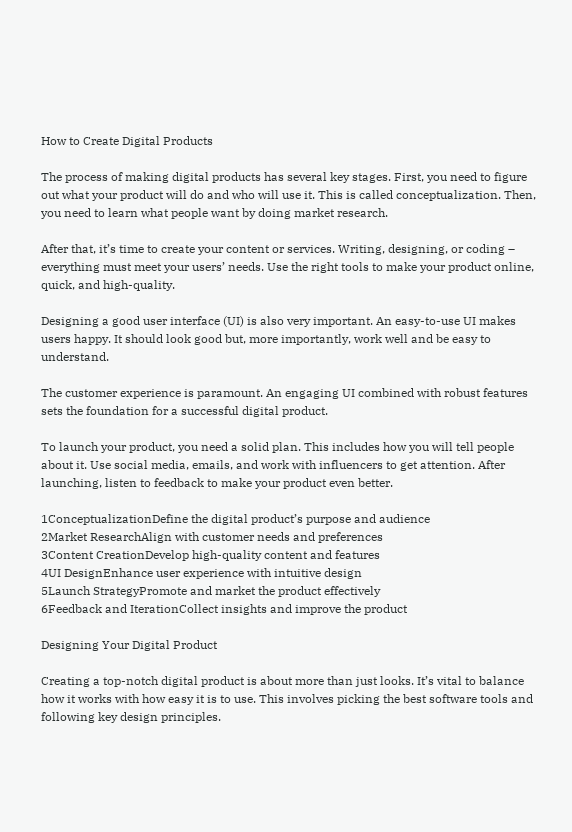How to Create Digital Products

The process of making digital products has several key stages. First, you need to figure out what your product will do and who will use it. This is called conceptualization. Then, you need to learn what people want by doing market research.

After that, it’s time to create your content or services. Writing, designing, or coding – everything must meet your users’ needs. Use the right tools to make your product online, quick, and high-quality.

Designing a good user interface (UI) is also very important. An easy-to-use UI makes users happy. It should look good but, more importantly, work well and be easy to understand.

The customer experience is paramount. An engaging UI combined with robust features sets the foundation for a successful digital product.

To launch your product, you need a solid plan. This includes how you will tell people about it. Use social media, emails, and work with influencers to get attention. After launching, listen to feedback to make your product even better.

1ConceptualizationDefine the digital product’s purpose and audience
2Market ResearchAlign with customer needs and preferences
3Content CreationDevelop high-quality content and features
4UI DesignEnhance user experience with intuitive design
5Launch StrategyPromote and market the product effectively
6Feedback and IterationCollect insights and improve the product

Designing Your Digital Product

Creating a top-notch digital product is about more than just looks. It’s vital to balance how it works with how easy it is to use. This involves picking the best software tools and following key design principles.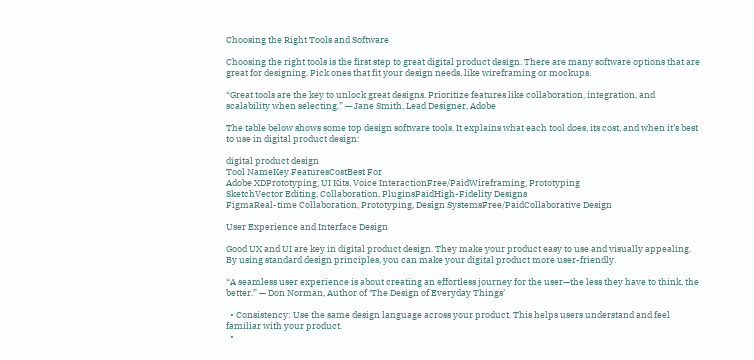Choosing the Right Tools and Software

Choosing the right tools is the first step to great digital product design. There are many software options that are great for designing. Pick ones that fit your design needs, like wireframing or mockups.

“Great tools are the key to unlock great designs. Prioritize features like collaboration, integration, and scalability when selecting.” — Jane Smith, Lead Designer, Adobe

The table below shows some top design software tools. It explains what each tool does, its cost, and when it’s best to use in digital product design:

digital product design
Tool NameKey FeaturesCostBest For
Adobe XDPrototyping, UI Kits, Voice InteractionFree/PaidWireframing, Prototyping
SketchVector Editing, Collaboration, PluginsPaidHigh-Fidelity Designs
FigmaReal-time Collaboration, Prototyping, Design SystemsFree/PaidCollaborative Design

User Experience and Interface Design

Good UX and UI are key in digital product design. They make your product easy to use and visually appealing. By using standard design principles, you can make your digital product more user-friendly.

“A seamless user experience is about creating an effortless journey for the user—the less they have to think, the better.” — Don Norman, Author of ‘The Design of Everyday Things’

  • Consistency: Use the same design language across your product. This helps users understand and feel familiar with your product.
  •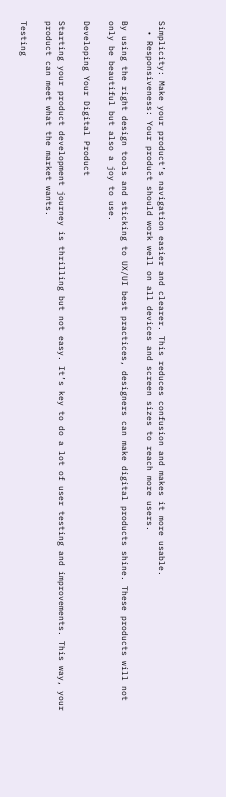Simplicity: Make your product’s navigation easier and clearer. This reduces confusion and makes it more usable.
  • Responsiveness: Your product should work well on all devices and screen sizes to reach more users.

By using the right design tools and sticking to UX/UI best practices, designers can make digital products shine. These products will not only be beautiful but also a joy to use.

Developing Your Digital Product

Starting your product development journey is thrilling but not easy. It’s key to do a lot of user testing and improvements. This way, your product can meet what the market wants.

Testing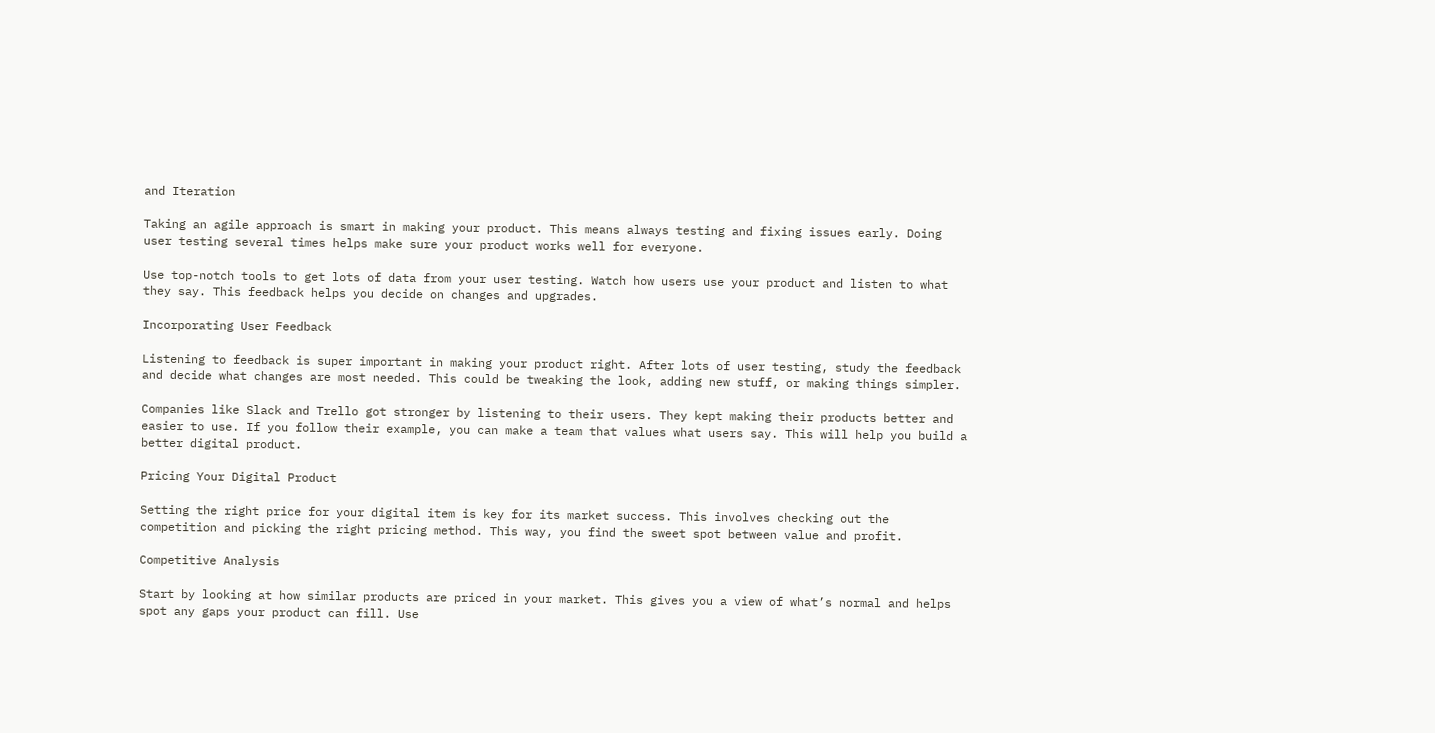and Iteration

Taking an agile approach is smart in making your product. This means always testing and fixing issues early. Doing user testing several times helps make sure your product works well for everyone.

Use top-notch tools to get lots of data from your user testing. Watch how users use your product and listen to what they say. This feedback helps you decide on changes and upgrades.

Incorporating User Feedback

Listening to feedback is super important in making your product right. After lots of user testing, study the feedback and decide what changes are most needed. This could be tweaking the look, adding new stuff, or making things simpler.

Companies like Slack and Trello got stronger by listening to their users. They kept making their products better and easier to use. If you follow their example, you can make a team that values what users say. This will help you build a better digital product.

Pricing Your Digital Product

Setting the right price for your digital item is key for its market success. This involves checking out the competition and picking the right pricing method. This way, you find the sweet spot between value and profit.

Competitive Analysis

Start by looking at how similar products are priced in your market. This gives you a view of what’s normal and helps spot any gaps your product can fill. Use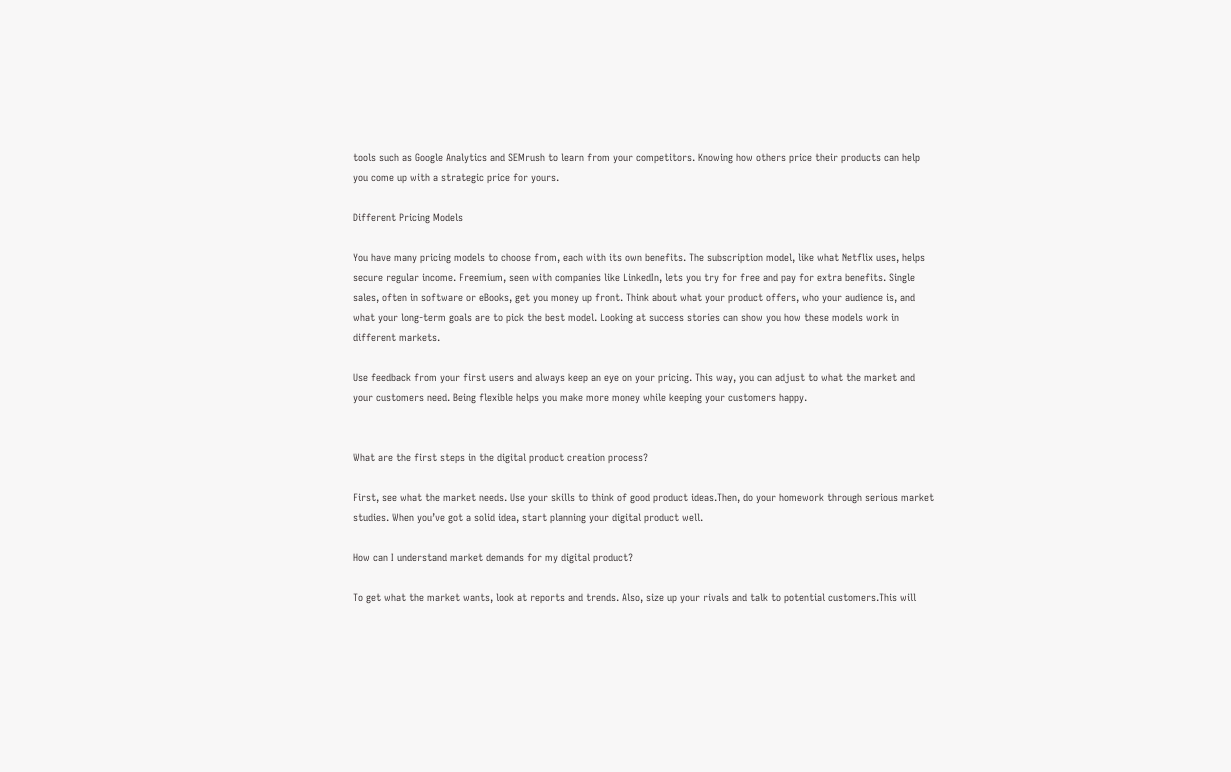tools such as Google Analytics and SEMrush to learn from your competitors. Knowing how others price their products can help you come up with a strategic price for yours.

Different Pricing Models

You have many pricing models to choose from, each with its own benefits. The subscription model, like what Netflix uses, helps secure regular income. Freemium, seen with companies like LinkedIn, lets you try for free and pay for extra benefits. Single sales, often in software or eBooks, get you money up front. Think about what your product offers, who your audience is, and what your long-term goals are to pick the best model. Looking at success stories can show you how these models work in different markets.

Use feedback from your first users and always keep an eye on your pricing. This way, you can adjust to what the market and your customers need. Being flexible helps you make more money while keeping your customers happy.


What are the first steps in the digital product creation process?

First, see what the market needs. Use your skills to think of good product ideas.Then, do your homework through serious market studies. When you’ve got a solid idea, start planning your digital product well.

How can I understand market demands for my digital product?

To get what the market wants, look at reports and trends. Also, size up your rivals and talk to potential customers.This will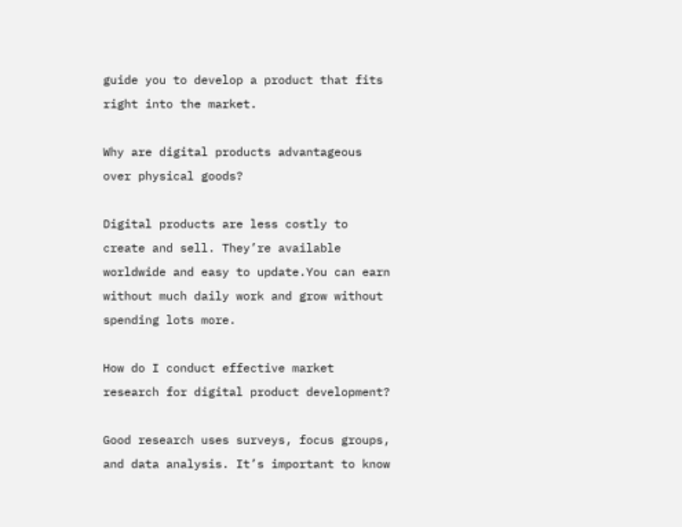guide you to develop a product that fits right into the market.

Why are digital products advantageous over physical goods?

Digital products are less costly to create and sell. They’re available worldwide and easy to update.You can earn without much daily work and grow without spending lots more.

How do I conduct effective market research for digital product development?

Good research uses surveys, focus groups, and data analysis. It’s important to know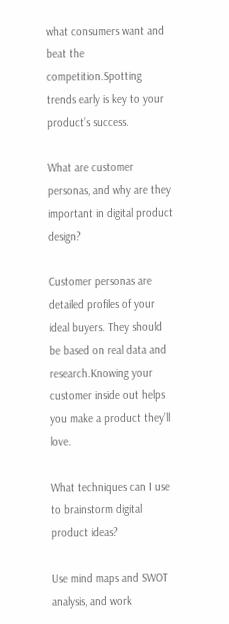what consumers want and beat the competition.Spotting trends early is key to your product’s success.

What are customer personas, and why are they important in digital product design?

Customer personas are detailed profiles of your ideal buyers. They should be based on real data and research.Knowing your customer inside out helps you make a product they’ll love.

What techniques can I use to brainstorm digital product ideas?

Use mind maps and SWOT analysis, and work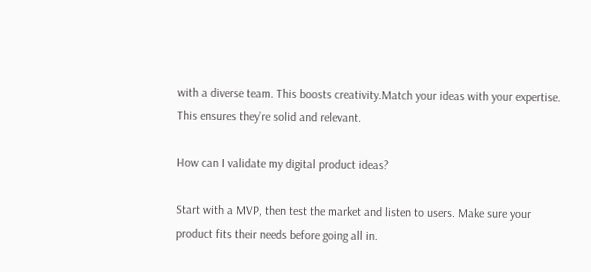with a diverse team. This boosts creativity.Match your ideas with your expertise. This ensures they’re solid and relevant.

How can I validate my digital product ideas?

Start with a MVP, then test the market and listen to users. Make sure your product fits their needs before going all in.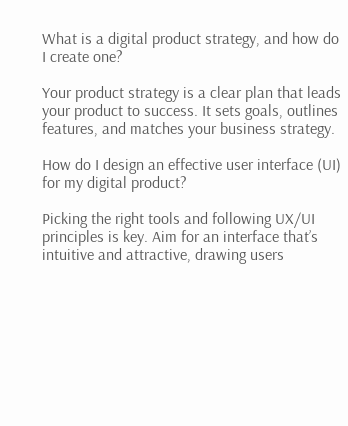What is a digital product strategy, and how do I create one?

Your product strategy is a clear plan that leads your product to success. It sets goals, outlines features, and matches your business strategy.

How do I design an effective user interface (UI) for my digital product?

Picking the right tools and following UX/UI principles is key. Aim for an interface that’s intuitive and attractive, drawing users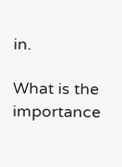in.

What is the importance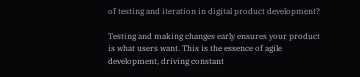of testing and iteration in digital product development?

Testing and making changes early ensures your product is what users want. This is the essence of agile development, driving constant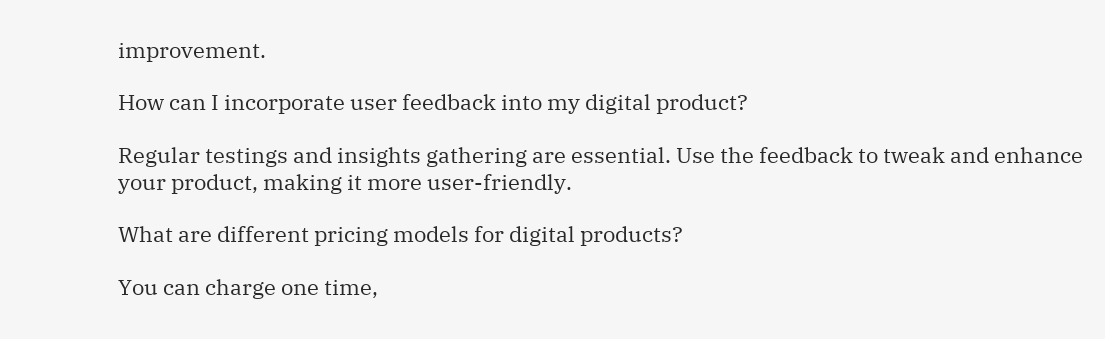improvement.

How can I incorporate user feedback into my digital product?

Regular testings and insights gathering are essential. Use the feedback to tweak and enhance your product, making it more user-friendly.

What are different pricing models for digital products?

You can charge one time,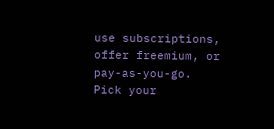use subscriptions, offer freemium, or pay-as-you-go. Pick your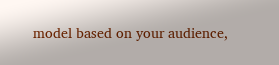model based on your audience,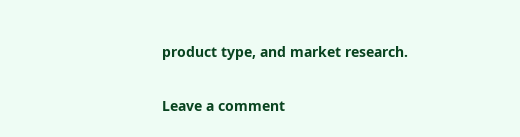product type, and market research.

Leave a comment